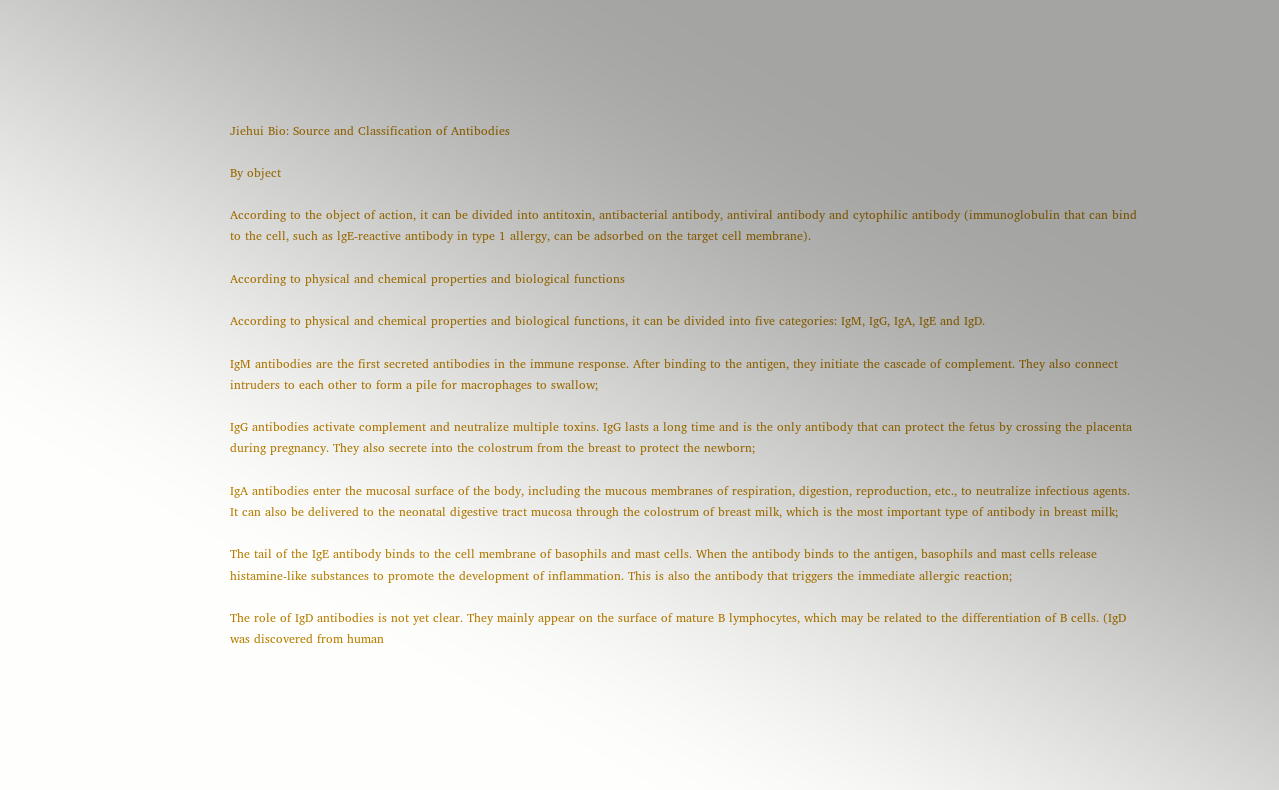Jiehui Bio: Source and Classification of Antibodies

By object

According to the object of action, it can be divided into antitoxin, antibacterial antibody, antiviral antibody and cytophilic antibody (immunoglobulin that can bind to the cell, such as lgE-reactive antibody in type 1 allergy, can be adsorbed on the target cell membrane).

According to physical and chemical properties and biological functions

According to physical and chemical properties and biological functions, it can be divided into five categories: IgM, IgG, IgA, IgE and IgD.

IgM antibodies are the first secreted antibodies in the immune response. After binding to the antigen, they initiate the cascade of complement. They also connect intruders to each other to form a pile for macrophages to swallow;

IgG antibodies activate complement and neutralize multiple toxins. IgG lasts a long time and is the only antibody that can protect the fetus by crossing the placenta during pregnancy. They also secrete into the colostrum from the breast to protect the newborn;

IgA antibodies enter the mucosal surface of the body, including the mucous membranes of respiration, digestion, reproduction, etc., to neutralize infectious agents. It can also be delivered to the neonatal digestive tract mucosa through the colostrum of breast milk, which is the most important type of antibody in breast milk;

The tail of the IgE antibody binds to the cell membrane of basophils and mast cells. When the antibody binds to the antigen, basophils and mast cells release histamine-like substances to promote the development of inflammation. This is also the antibody that triggers the immediate allergic reaction;

The role of IgD antibodies is not yet clear. They mainly appear on the surface of mature B lymphocytes, which may be related to the differentiation of B cells. (IgD was discovered from human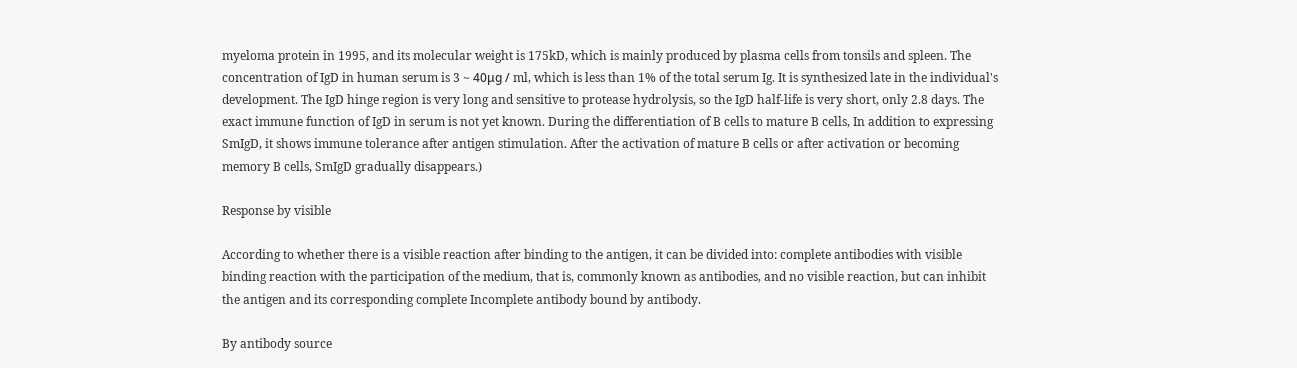myeloma protein in 1995, and its molecular weight is 175kD, which is mainly produced by plasma cells from tonsils and spleen. The concentration of IgD in human serum is 3 ~ 40μg / ml, which is less than 1% of the total serum Ig. It is synthesized late in the individual's development. The IgD hinge region is very long and sensitive to protease hydrolysis, so the IgD half-life is very short, only 2.8 days. The exact immune function of IgD in serum is not yet known. During the differentiation of B cells to mature B cells, In addition to expressing SmIgD, it shows immune tolerance after antigen stimulation. After the activation of mature B cells or after activation or becoming memory B cells, SmIgD gradually disappears.)

Response by visible

According to whether there is a visible reaction after binding to the antigen, it can be divided into: complete antibodies with visible binding reaction with the participation of the medium, that is, commonly known as antibodies, and no visible reaction, but can inhibit the antigen and its corresponding complete Incomplete antibody bound by antibody.

By antibody source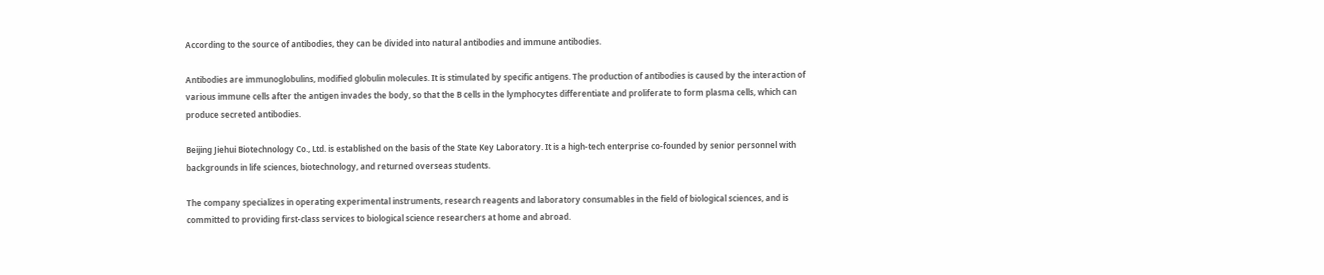According to the source of antibodies, they can be divided into natural antibodies and immune antibodies.

Antibodies are immunoglobulins, modified globulin molecules. It is stimulated by specific antigens. The production of antibodies is caused by the interaction of various immune cells after the antigen invades the body, so that the B cells in the lymphocytes differentiate and proliferate to form plasma cells, which can produce secreted antibodies.

Beijing Jiehui Biotechnology Co., Ltd. is established on the basis of the State Key Laboratory. It is a high-tech enterprise co-founded by senior personnel with backgrounds in life sciences, biotechnology, and returned overseas students.

The company specializes in operating experimental instruments, research reagents and laboratory consumables in the field of biological sciences, and is committed to providing first-class services to biological science researchers at home and abroad.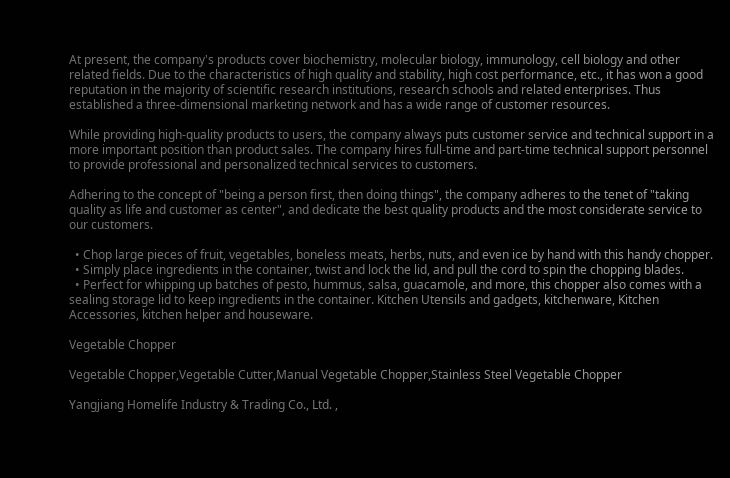At present, the company's products cover biochemistry, molecular biology, immunology, cell biology and other related fields. Due to the characteristics of high quality and stability, high cost performance, etc., it has won a good reputation in the majority of scientific research institutions, research schools and related enterprises. Thus established a three-dimensional marketing network and has a wide range of customer resources.

While providing high-quality products to users, the company always puts customer service and technical support in a more important position than product sales. The company hires full-time and part-time technical support personnel to provide professional and personalized technical services to customers.

Adhering to the concept of "being a person first, then doing things", the company adheres to the tenet of "taking quality as life and customer as center", and dedicate the best quality products and the most considerate service to our customers.

  • Chop large pieces of fruit, vegetables, boneless meats, herbs, nuts, and even ice by hand with this handy chopper.
  • Simply place ingredients in the container, twist and lock the lid, and pull the cord to spin the chopping blades.
  • Perfect for whipping up batches of pesto, hummus, salsa, guacamole, and more, this chopper also comes with a sealing storage lid to keep ingredients in the container. Kitchen Utensils and gadgets, kitchenware, Kitchen Accessories, kitchen helper and houseware.

Vegetable Chopper

Vegetable Chopper,Vegetable Cutter,Manual Vegetable Chopper,Stainless Steel Vegetable Chopper

Yangjiang Homelife Industry & Trading Co., Ltd. ,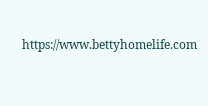https://www.bettyhomelife.com